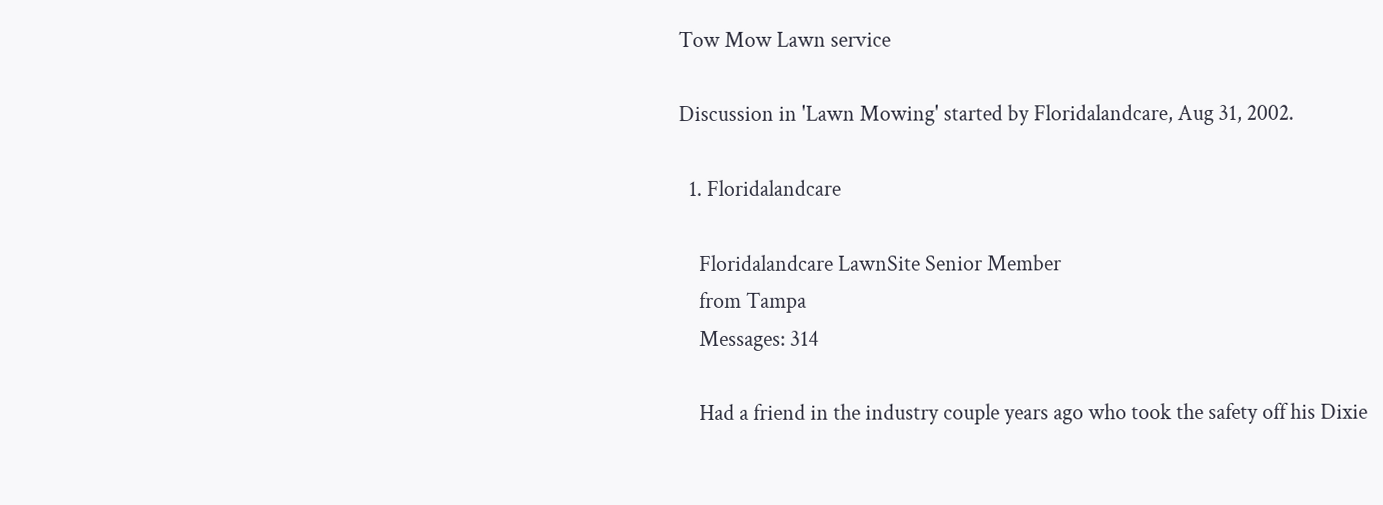Tow Mow Lawn service

Discussion in 'Lawn Mowing' started by Floridalandcare, Aug 31, 2002.

  1. Floridalandcare

    Floridalandcare LawnSite Senior Member
    from Tampa
    Messages: 314

    Had a friend in the industry couple years ago who took the safety off his Dixie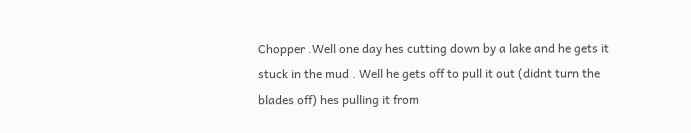Chopper .Well one day hes cutting down by a lake and he gets it stuck in the mud . Well he gets off to pull it out (didnt turn the blades off) hes pulling it from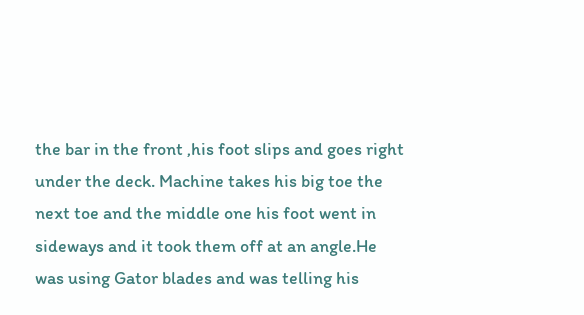the bar in the front ,his foot slips and goes right under the deck. Machine takes his big toe the next toe and the middle one his foot went in sideways and it took them off at an angle.He was using Gator blades and was telling his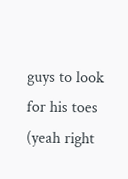guys to look for his toes (yeah right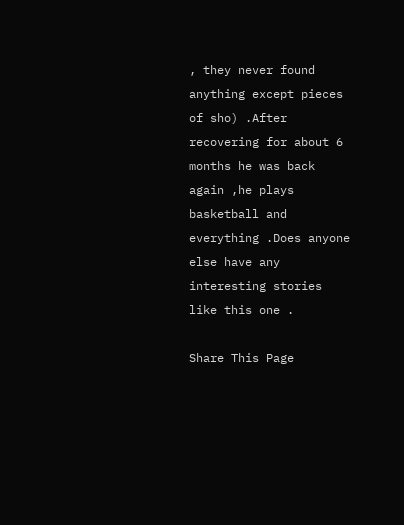, they never found anything except pieces of sho) .After recovering for about 6 months he was back again ,he plays basketball and everything .Does anyone else have any interesting stories like this one .

Share This Page